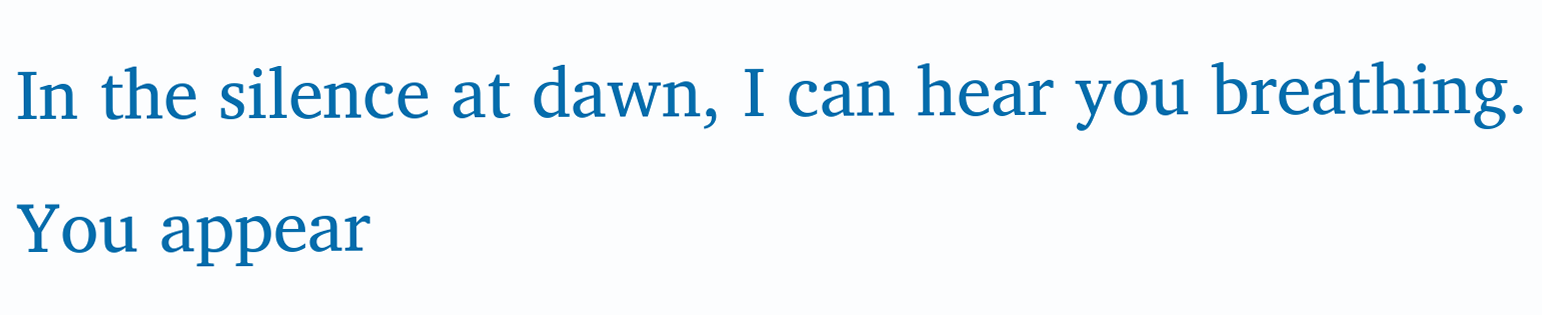In the silence at dawn, I can hear you breathing. You appear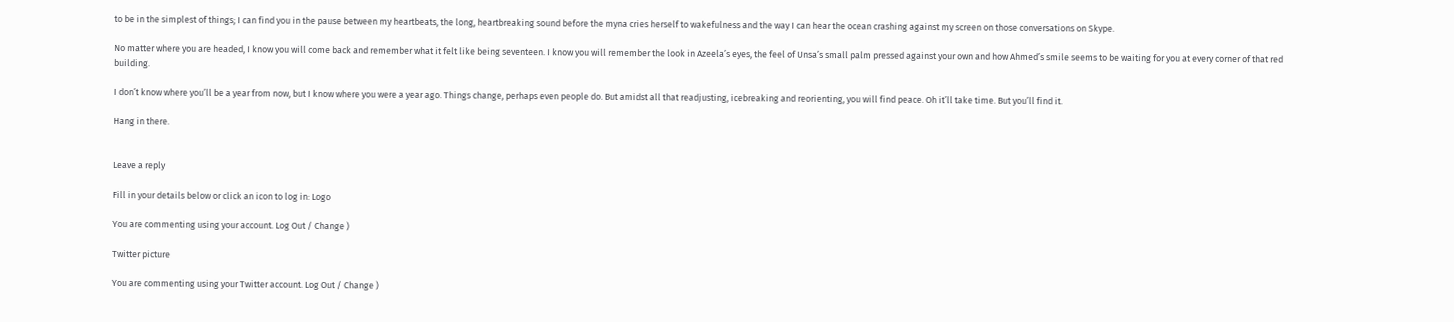to be in the simplest of things; I can find you in the pause between my heartbeats, the long, heartbreaking sound before the myna cries herself to wakefulness and the way I can hear the ocean crashing against my screen on those conversations on Skype.

No matter where you are headed, I know you will come back and remember what it felt like being seventeen. I know you will remember the look in Azeela’s eyes, the feel of Unsa’s small palm pressed against your own and how Ahmed’s smile seems to be waiting for you at every corner of that red building.

I don’t know where you’ll be a year from now, but I know where you were a year ago. Things change, perhaps even people do. But amidst all that readjusting, icebreaking and reorienting, you will find peace. Oh it’ll take time. But you’ll find it.

Hang in there.


Leave a reply

Fill in your details below or click an icon to log in: Logo

You are commenting using your account. Log Out / Change )

Twitter picture

You are commenting using your Twitter account. Log Out / Change )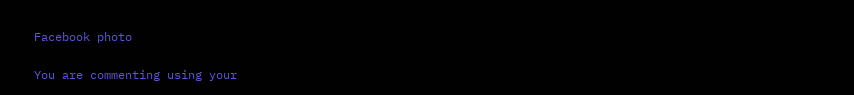Facebook photo

You are commenting using your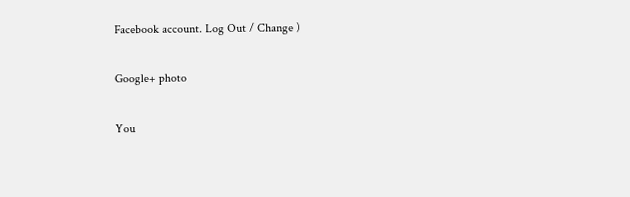Facebook account. Log Out / Change )

Google+ photo

You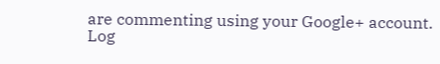are commenting using your Google+ account. Log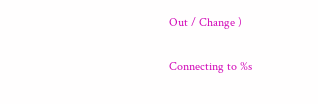Out / Change )

Connecting to %s